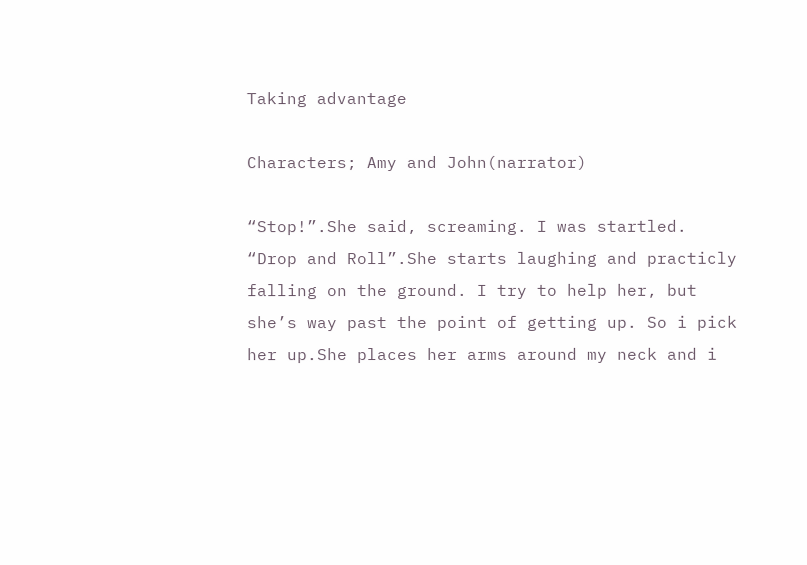Taking advantage

Characters; Amy and John(narrator)

“Stop!”.She said, screaming. I was startled.
“Drop and Roll”.She starts laughing and practicly falling on the ground. I try to help her, but she’s way past the point of getting up. So i pick her up.She places her arms around my neck and i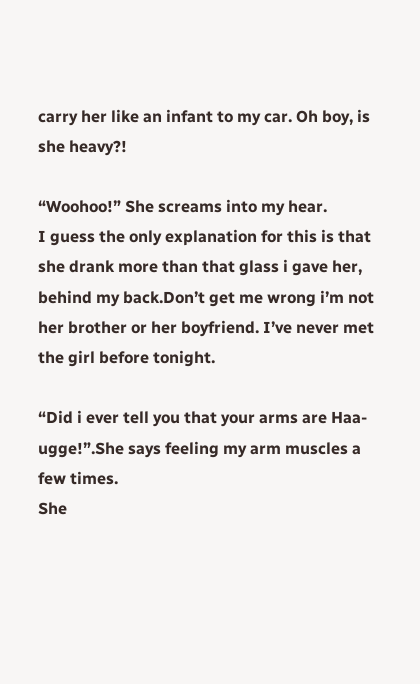carry her like an infant to my car. Oh boy, is she heavy?!

“Woohoo!” She screams into my hear.
I guess the only explanation for this is that she drank more than that glass i gave her, behind my back.Don’t get me wrong i’m not her brother or her boyfriend. I’ve never met the girl before tonight.

“Did i ever tell you that your arms are Haa-ugge!”.She says feeling my arm muscles a few times.
She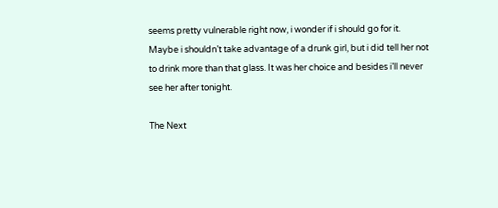seems pretty vulnerable right now, i wonder if i should go for it. Maybe i shouldn’t take advantage of a drunk girl, but i did tell her not to drink more than that glass. It was her choice and besides i’ll never see her after tonight.

The Next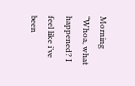Morning
“Whoa, what happened? I feel like i’ve been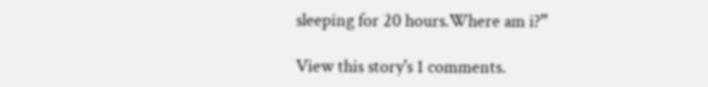sleeping for 20 hours.Where am i?”

View this story's 1 comments.